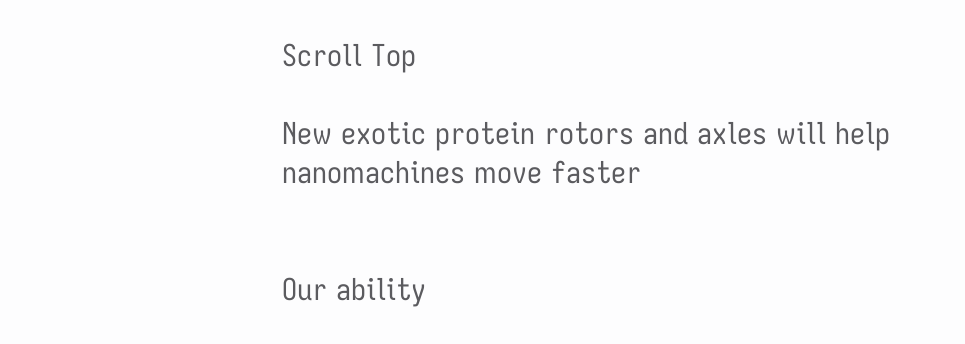Scroll Top

New exotic protein rotors and axles will help nanomachines move faster


Our ability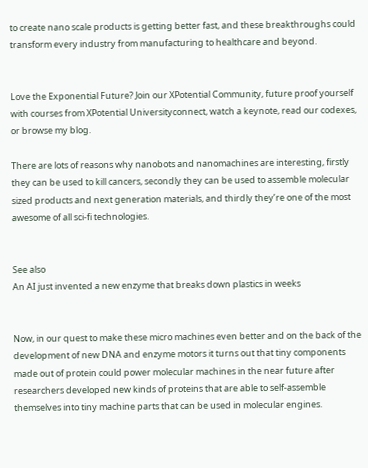to create nano scale products is getting better fast, and these breakthroughs could transform every industry from manufacturing to healthcare and beyond.


Love the Exponential Future? Join our XPotential Community, future proof yourself with courses from XPotential Universityconnect, watch a keynote, read our codexes, or browse my blog.

There are lots of reasons why nanobots and nanomachines are interesting, firstly they can be used to kill cancers, secondly they can be used to assemble molecular sized products and next generation materials, and thirdly they’re one of the most awesome of all sci-fi technologies.


See also
An AI just invented a new enzyme that breaks down plastics in weeks


Now, in our quest to make these micro machines even better and on the back of the development of new DNA and enzyme motors it turns out that tiny components made out of protein could power molecular machines in the near future after researchers developed new kinds of proteins that are able to self-assemble themselves into tiny machine parts that can be used in molecular engines.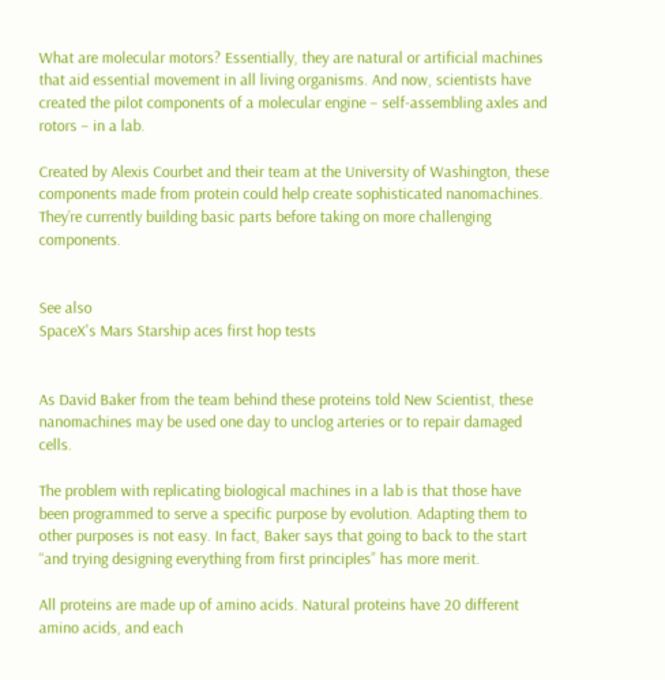What are molecular motors? Essentially, they are natural or artificial machines that aid essential movement in all living organisms. And now, scientists have created the pilot components of a molecular engine – self-assembling axles and rotors – in a lab.

Created by Alexis Courbet and their team at the University of Washington, these components made from protein could help create sophisticated nanomachines. They’re currently building basic parts before taking on more challenging components.


See also
SpaceX's Mars Starship aces first hop tests


As David Baker from the team behind these proteins told New Scientist, these nanomachines may be used one day to unclog arteries or to repair damaged cells.

The problem with replicating biological machines in a lab is that those have been programmed to serve a specific purpose by evolution. Adapting them to other purposes is not easy. In fact, Baker says that going to back to the start “and trying designing everything from first principles” has more merit.

All proteins are made up of amino acids. Natural proteins have 20 different amino acids, and each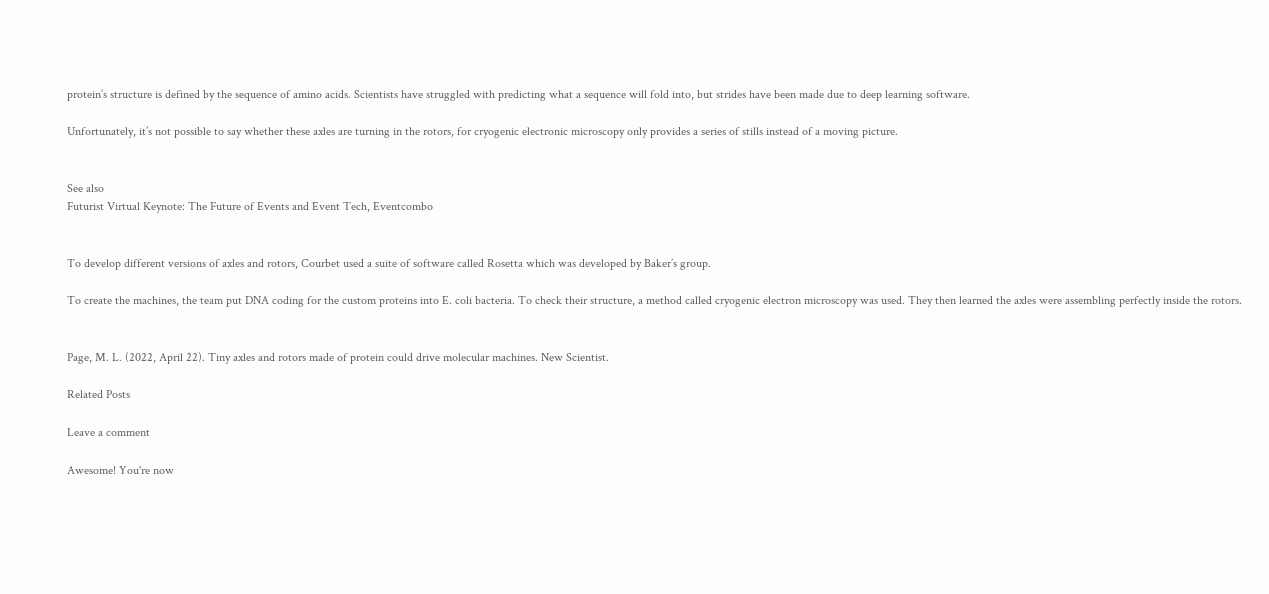protein’s structure is defined by the sequence of amino acids. Scientists have struggled with predicting what a sequence will fold into, but strides have been made due to deep learning software.

Unfortunately, it’s not possible to say whether these axles are turning in the rotors, for cryogenic electronic microscopy only provides a series of stills instead of a moving picture.


See also
Futurist Virtual Keynote: The Future of Events and Event Tech, Eventcombo


To develop different versions of axles and rotors, Courbet used a suite of software called Rosetta which was developed by Baker’s group.

To create the machines, the team put DNA coding for the custom proteins into E. coli bacteria. To check their structure, a method called cryogenic electron microscopy was used. They then learned the axles were assembling perfectly inside the rotors.


Page, M. L. (2022, April 22). Tiny axles and rotors made of protein could drive molecular machines. New Scientist.

Related Posts

Leave a comment

Awesome! You're now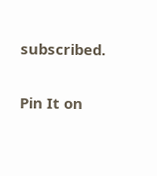subscribed.

Pin It on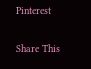Pinterest

Share This